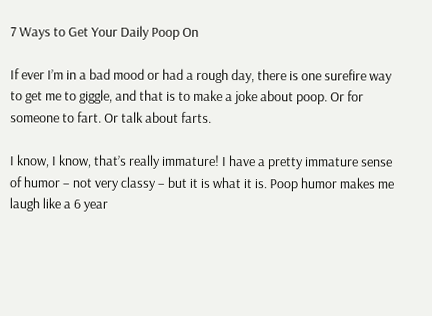7 Ways to Get Your Daily Poop On

If ever I’m in a bad mood or had a rough day, there is one surefire way to get me to giggle, and that is to make a joke about poop. Or for someone to fart. Or talk about farts.

I know, I know, that’s really immature! I have a pretty immature sense of humor – not very classy – but it is what it is. Poop humor makes me laugh like a 6 year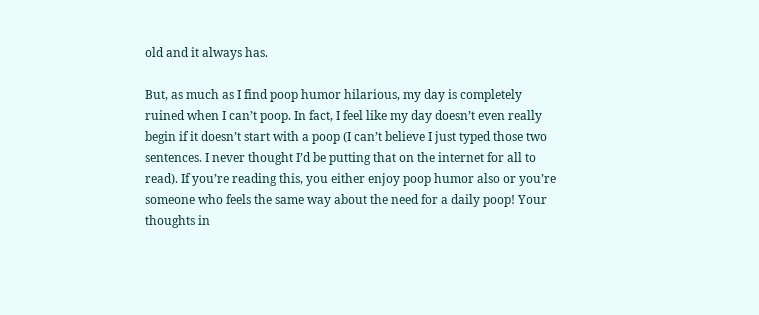old and it always has.

But, as much as I find poop humor hilarious, my day is completely ruined when I can’t poop. In fact, I feel like my day doesn’t even really begin if it doesn’t start with a poop (I can’t believe I just typed those two sentences. I never thought I’d be putting that on the internet for all to read). If you’re reading this, you either enjoy poop humor also or you’re someone who feels the same way about the need for a daily poop! Your thoughts in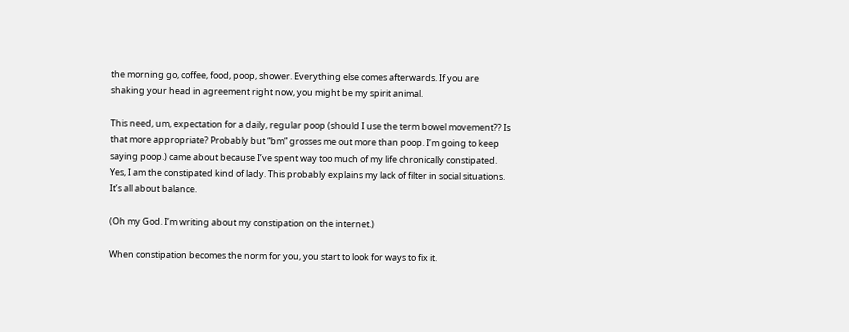the morning go, coffee, food, poop, shower. Everything else comes afterwards. If you are shaking your head in agreement right now, you might be my spirit animal.

This need, um, expectation for a daily, regular poop (should I use the term bowel movement?? Is that more appropriate? Probably but “bm” grosses me out more than poop. I’m going to keep saying poop.) came about because I’ve spent way too much of my life chronically constipated. Yes, I am the constipated kind of lady. This probably explains my lack of filter in social situations. It’s all about balance.

(Oh my God. I’m writing about my constipation on the internet.)

When constipation becomes the norm for you, you start to look for ways to fix it.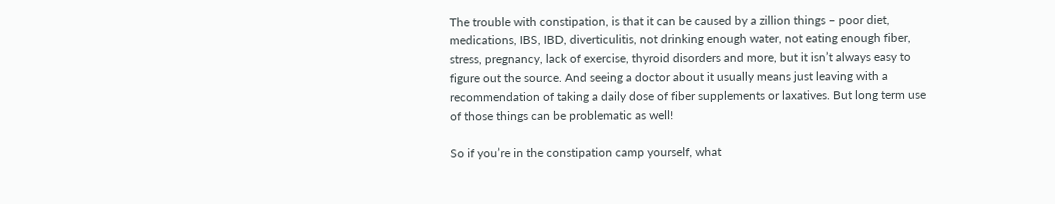The trouble with constipation, is that it can be caused by a zillion things – poor diet, medications, IBS, IBD, diverticulitis, not drinking enough water, not eating enough fiber, stress, pregnancy, lack of exercise, thyroid disorders and more, but it isn’t always easy to figure out the source. And seeing a doctor about it usually means just leaving with a recommendation of taking a daily dose of fiber supplements or laxatives. But long term use of those things can be problematic as well!

So if you’re in the constipation camp yourself, what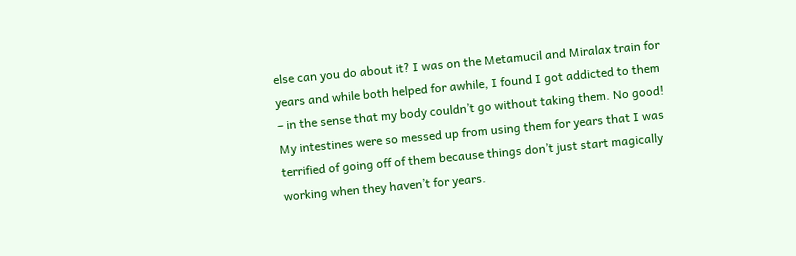else can you do about it? I was on the Metamucil and Miralax train for years and while both helped for awhile, I found I got addicted to them – in the sense that my body couldn’t go without taking them. No good! My intestines were so messed up from using them for years that I was terrified of going off of them because things don’t just start magically working when they haven’t for years.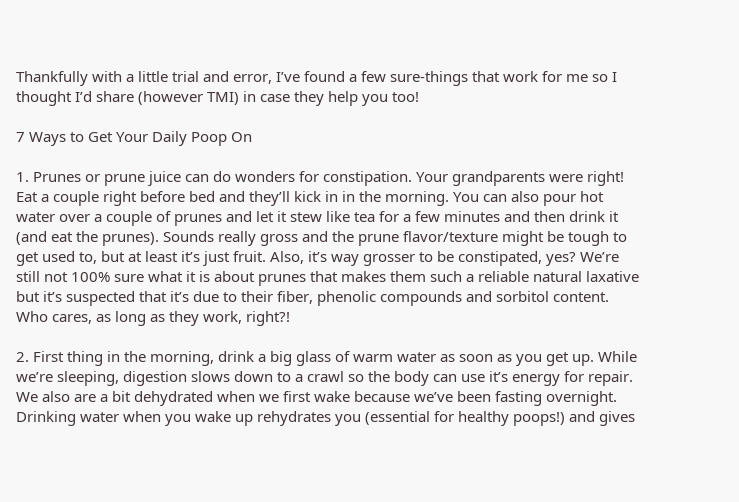Thankfully with a little trial and error, I’ve found a few sure-things that work for me so I thought I’d share (however TMI) in case they help you too!

7 Ways to Get Your Daily Poop On

1. Prunes or prune juice can do wonders for constipation. Your grandparents were right! Eat a couple right before bed and they’ll kick in in the morning. You can also pour hot water over a couple of prunes and let it stew like tea for a few minutes and then drink it (and eat the prunes). Sounds really gross and the prune flavor/texture might be tough to get used to, but at least it’s just fruit. Also, it’s way grosser to be constipated, yes? We’re still not 100% sure what it is about prunes that makes them such a reliable natural laxative but it’s suspected that it’s due to their fiber, phenolic compounds and sorbitol content. Who cares, as long as they work, right?!

2. First thing in the morning, drink a big glass of warm water as soon as you get up. While we’re sleeping, digestion slows down to a crawl so the body can use it’s energy for repair. We also are a bit dehydrated when we first wake because we’ve been fasting overnight. Drinking water when you wake up rehydrates you (essential for healthy poops!) and gives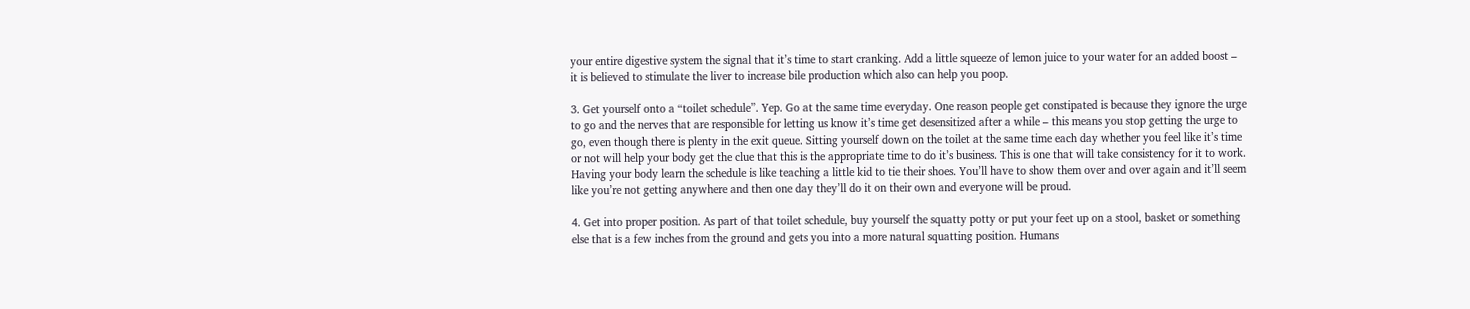your entire digestive system the signal that it’s time to start cranking. Add a little squeeze of lemon juice to your water for an added boost – it is believed to stimulate the liver to increase bile production which also can help you poop.

3. Get yourself onto a “toilet schedule”. Yep. Go at the same time everyday. One reason people get constipated is because they ignore the urge to go and the nerves that are responsible for letting us know it’s time get desensitized after a while – this means you stop getting the urge to go, even though there is plenty in the exit queue. Sitting yourself down on the toilet at the same time each day whether you feel like it’s time or not will help your body get the clue that this is the appropriate time to do it’s business. This is one that will take consistency for it to work. Having your body learn the schedule is like teaching a little kid to tie their shoes. You’ll have to show them over and over again and it’ll seem like you’re not getting anywhere and then one day they’ll do it on their own and everyone will be proud.

4. Get into proper position. As part of that toilet schedule, buy yourself the squatty potty or put your feet up on a stool, basket or something else that is a few inches from the ground and gets you into a more natural squatting position. Humans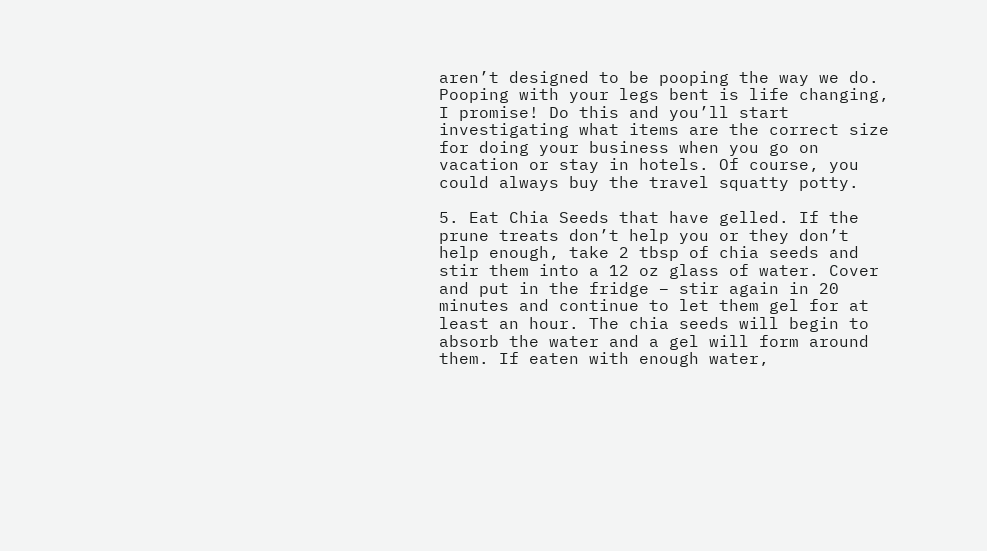aren’t designed to be pooping the way we do. Pooping with your legs bent is life changing, I promise! Do this and you’ll start investigating what items are the correct size for doing your business when you go on vacation or stay in hotels. Of course, you could always buy the travel squatty potty.

5. Eat Chia Seeds that have gelled. If the prune treats don’t help you or they don’t help enough, take 2 tbsp of chia seeds and stir them into a 12 oz glass of water. Cover and put in the fridge – stir again in 20 minutes and continue to let them gel for at least an hour. The chia seeds will begin to absorb the water and a gel will form around them. If eaten with enough water,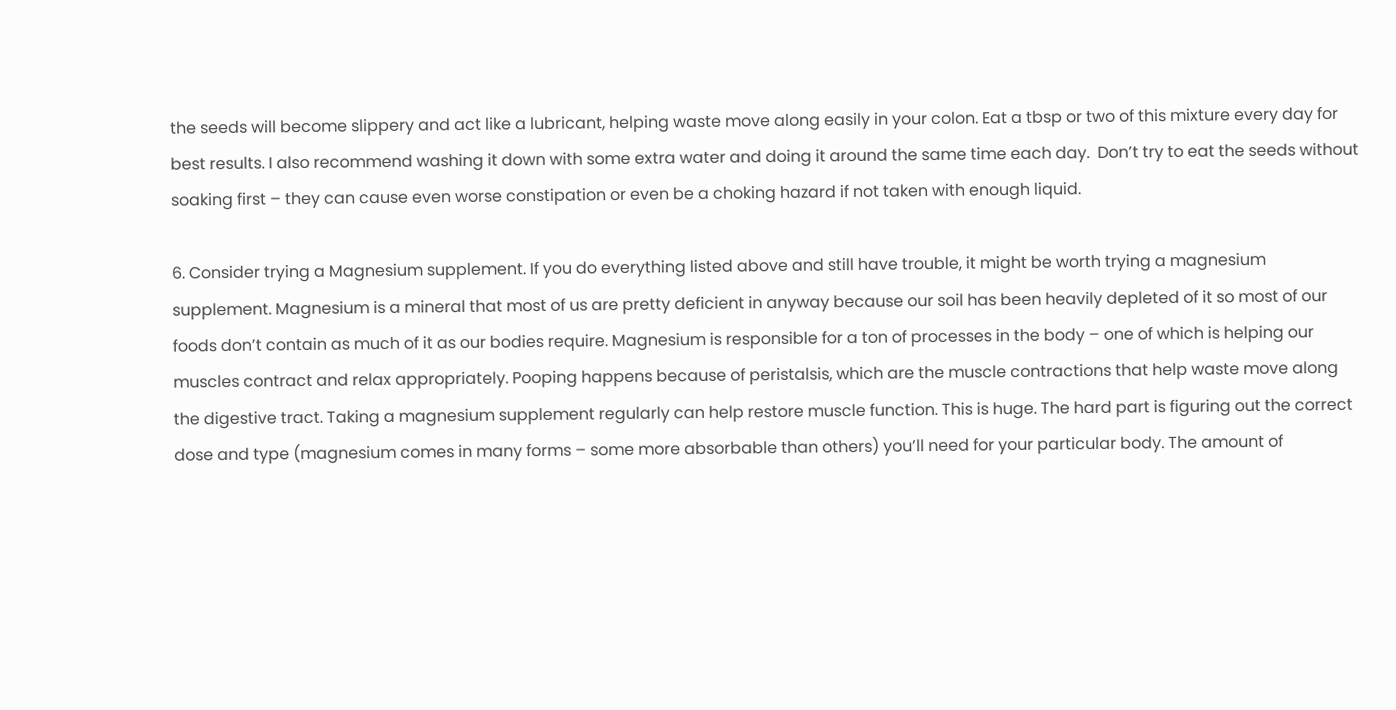the seeds will become slippery and act like a lubricant, helping waste move along easily in your colon. Eat a tbsp or two of this mixture every day for best results. I also recommend washing it down with some extra water and doing it around the same time each day.  Don’t try to eat the seeds without soaking first – they can cause even worse constipation or even be a choking hazard if not taken with enough liquid.

6. Consider trying a Magnesium supplement. If you do everything listed above and still have trouble, it might be worth trying a magnesium supplement. Magnesium is a mineral that most of us are pretty deficient in anyway because our soil has been heavily depleted of it so most of our foods don’t contain as much of it as our bodies require. Magnesium is responsible for a ton of processes in the body – one of which is helping our muscles contract and relax appropriately. Pooping happens because of peristalsis, which are the muscle contractions that help waste move along the digestive tract. Taking a magnesium supplement regularly can help restore muscle function. This is huge. The hard part is figuring out the correct dose and type (magnesium comes in many forms – some more absorbable than others) you’ll need for your particular body. The amount of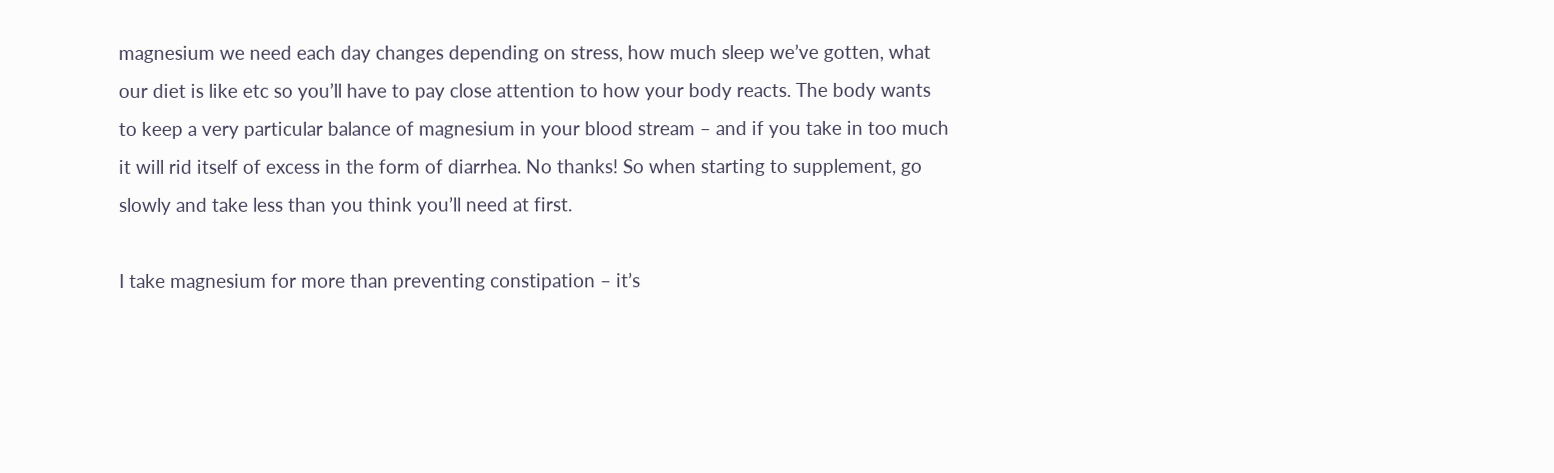magnesium we need each day changes depending on stress, how much sleep we’ve gotten, what our diet is like etc so you’ll have to pay close attention to how your body reacts. The body wants to keep a very particular balance of magnesium in your blood stream – and if you take in too much it will rid itself of excess in the form of diarrhea. No thanks! So when starting to supplement, go slowly and take less than you think you’ll need at first.

I take magnesium for more than preventing constipation – it’s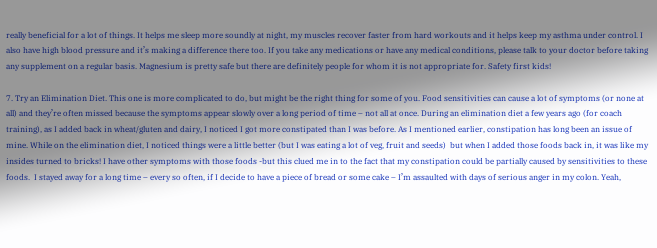really beneficial for a lot of things. It helps me sleep more soundly at night, my muscles recover faster from hard workouts and it helps keep my asthma under control. I also have high blood pressure and it’s making a difference there too. If you take any medications or have any medical conditions, please talk to your doctor before taking any supplement on a regular basis. Magnesium is pretty safe but there are definitely people for whom it is not appropriate for. Safety first kids!

7. Try an Elimination Diet. This one is more complicated to do, but might be the right thing for some of you. Food sensitivities can cause a lot of symptoms (or none at all) and they’re often missed because the symptoms appear slowly over a long period of time – not all at once. During an elimination diet a few years ago (for coach training), as I added back in wheat/gluten and dairy, I noticed I got more constipated than I was before. As I mentioned earlier, constipation has long been an issue of mine. While on the elimination diet, I noticed things were a little better (but I was eating a lot of veg, fruit and seeds)  but when I added those foods back in, it was like my insides turned to bricks! I have other symptoms with those foods -but this clued me in to the fact that my constipation could be partially caused by sensitivities to these foods.  I stayed away for a long time – every so often, if I decide to have a piece of bread or some cake – I’m assaulted with days of serious anger in my colon. Yeah,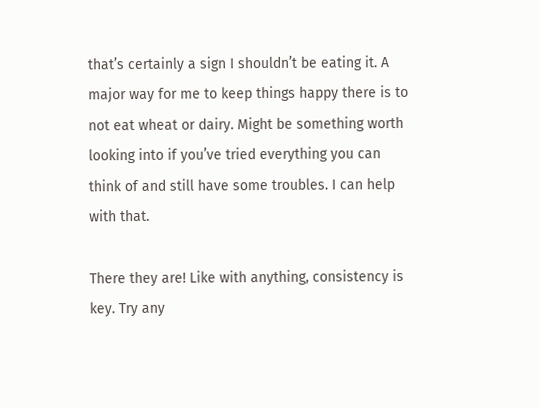that’s certainly a sign I shouldn’t be eating it. A major way for me to keep things happy there is to not eat wheat or dairy. Might be something worth looking into if you’ve tried everything you can think of and still have some troubles. I can help with that.

There they are! Like with anything, consistency is key. Try any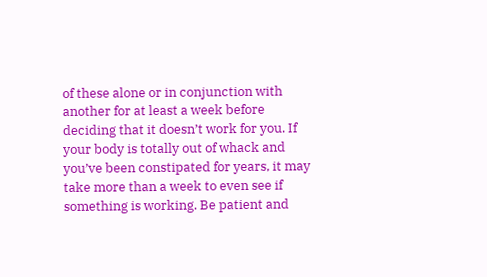of these alone or in conjunction with another for at least a week before deciding that it doesn’t work for you. If your body is totally out of whack and you’ve been constipated for years, it may take more than a week to even see if something is working. Be patient and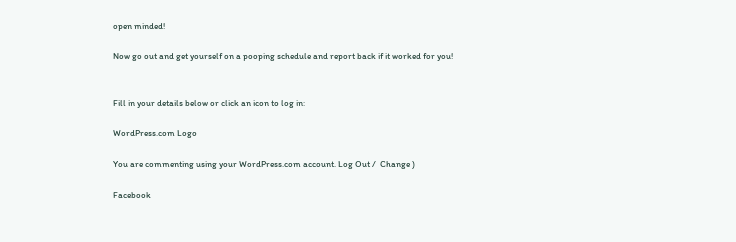open minded!

Now go out and get yourself on a pooping schedule and report back if it worked for you!


Fill in your details below or click an icon to log in:

WordPress.com Logo

You are commenting using your WordPress.com account. Log Out /  Change )

Facebook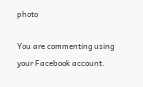photo

You are commenting using your Facebook account.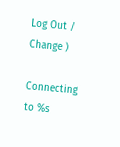Log Out /  Change )

Connecting to %s